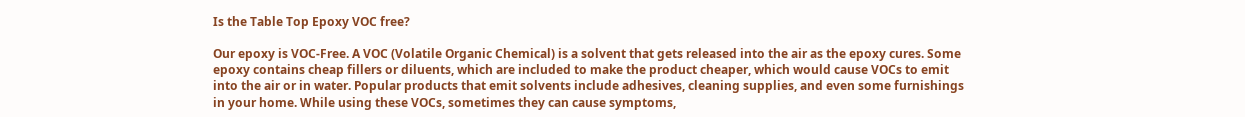Is the Table Top Epoxy VOC free?

Our epoxy is VOC-Free. A VOC (Volatile Organic Chemical) is a solvent that gets released into the air as the epoxy cures. Some epoxy contains cheap fillers or diluents, which are included to make the product cheaper, which would cause VOCs to emit into the air or in water. Popular products that emit solvents include adhesives, cleaning supplies, and even some furnishings in your home. While using these VOCs, sometimes they can cause symptoms,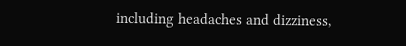including headaches and dizziness,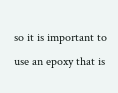so it is important to use an epoxy that is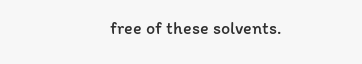free of these solvents.